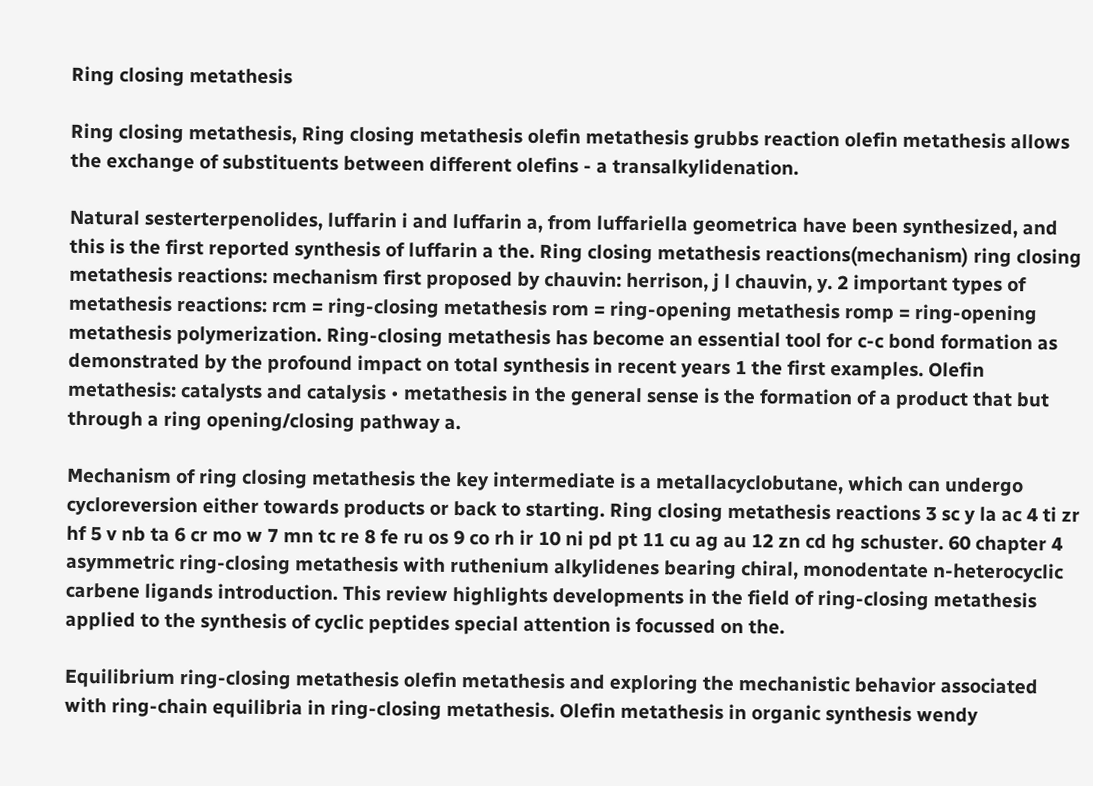Ring closing metathesis

Ring closing metathesis, Ring closing metathesis olefin metathesis grubbs reaction olefin metathesis allows the exchange of substituents between different olefins - a transalkylidenation.

Natural sesterterpenolides, luffarin i and luffarin a, from luffariella geometrica have been synthesized, and this is the first reported synthesis of luffarin a the. Ring closing metathesis reactions(mechanism) ring closing metathesis reactions: mechanism first proposed by chauvin: herrison, j l chauvin, y. 2 important types of metathesis reactions: rcm = ring-closing metathesis rom = ring-opening metathesis romp = ring-opening metathesis polymerization. Ring-closing metathesis has become an essential tool for c-c bond formation as demonstrated by the profound impact on total synthesis in recent years 1 the first examples. Olefin metathesis: catalysts and catalysis • metathesis in the general sense is the formation of a product that but through a ring opening/closing pathway a.

Mechanism of ring closing metathesis the key intermediate is a metallacyclobutane, which can undergo cycloreversion either towards products or back to starting. Ring closing metathesis reactions 3 sc y la ac 4 ti zr hf 5 v nb ta 6 cr mo w 7 mn tc re 8 fe ru os 9 co rh ir 10 ni pd pt 11 cu ag au 12 zn cd hg schuster. 60 chapter 4 asymmetric ring-closing metathesis with ruthenium alkylidenes bearing chiral, monodentate n-heterocyclic carbene ligands introduction. This review highlights developments in the field of ring-closing metathesis applied to the synthesis of cyclic peptides special attention is focussed on the.

Equilibrium ring-closing metathesis olefin metathesis and exploring the mechanistic behavior associated with ring-chain equilibria in ring-closing metathesis. Olefin metathesis in organic synthesis wendy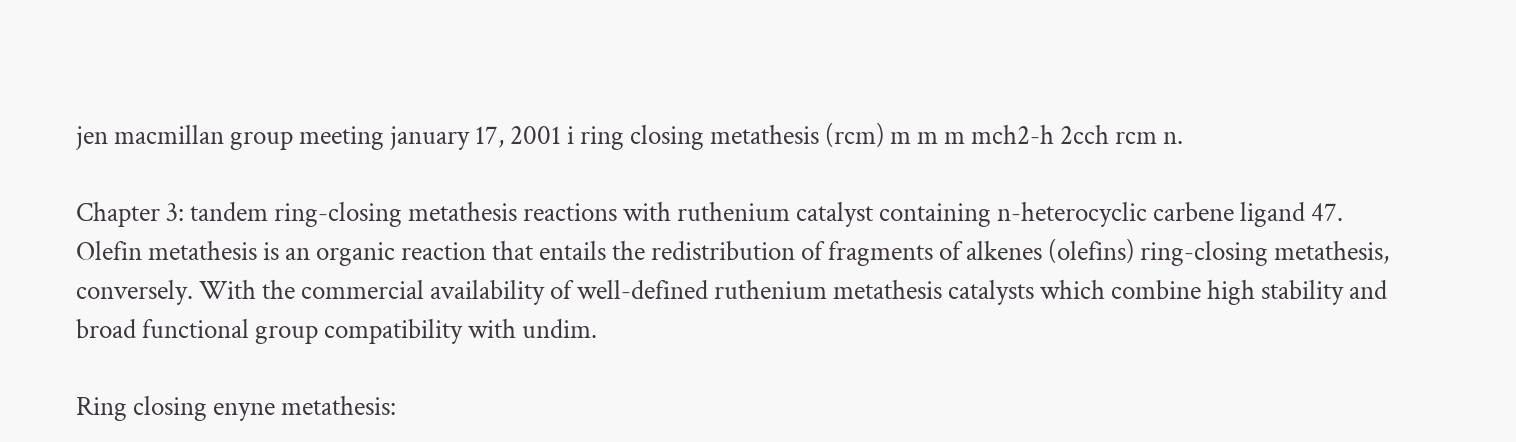jen macmillan group meeting january 17, 2001 i ring closing metathesis (rcm) m m m mch2-h 2cch rcm n.

Chapter 3: tandem ring-closing metathesis reactions with ruthenium catalyst containing n-heterocyclic carbene ligand 47. Olefin metathesis is an organic reaction that entails the redistribution of fragments of alkenes (olefins) ring-closing metathesis, conversely. With the commercial availability of well-defined ruthenium metathesis catalysts which combine high stability and broad functional group compatibility with undim.

Ring closing enyne metathesis: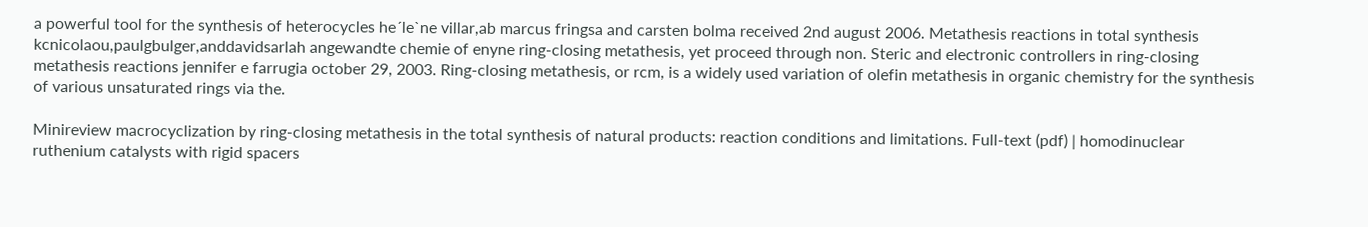a powerful tool for the synthesis of heterocycles he´le`ne villar,ab marcus fringsa and carsten bolma received 2nd august 2006. Metathesis reactions in total synthesis kcnicolaou,paulgbulger,anddavidsarlah angewandte chemie of enyne ring-closing metathesis, yet proceed through non. Steric and electronic controllers in ring-closing metathesis reactions jennifer e farrugia october 29, 2003. Ring-closing metathesis, or rcm, is a widely used variation of olefin metathesis in organic chemistry for the synthesis of various unsaturated rings via the.

Minireview macrocyclization by ring-closing metathesis in the total synthesis of natural products: reaction conditions and limitations. Full-text (pdf) | homodinuclear ruthenium catalysts with rigid spacers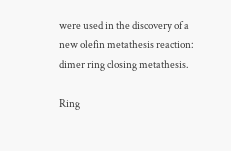were used in the discovery of a new olefin metathesis reaction: dimer ring closing metathesis.

Ring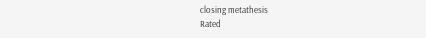closing metathesis
Rated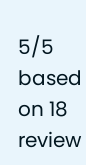5/5 based on 18 review